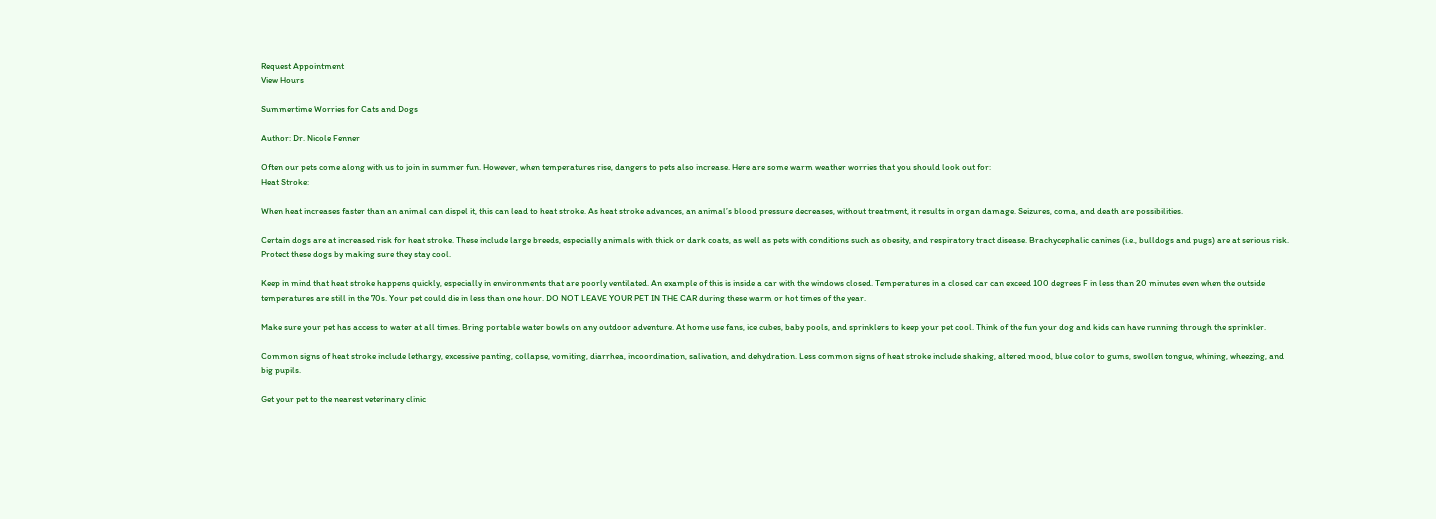Request Appointment
View Hours

Summertime Worries for Cats and Dogs

Author: Dr. Nicole Fenner

Often our pets come along with us to join in summer fun. However, when temperatures rise, dangers to pets also increase. Here are some warm weather worries that you should look out for:
Heat Stroke:

When heat increases faster than an animal can dispel it, this can lead to heat stroke. As heat stroke advances, an animal’s blood pressure decreases, without treatment, it results in organ damage. Seizures, coma, and death are possibilities.

Certain dogs are at increased risk for heat stroke. These include large breeds, especially animals with thick or dark coats, as well as pets with conditions such as obesity, and respiratory tract disease. Brachycephalic canines (i.e., bulldogs and pugs) are at serious risk. Protect these dogs by making sure they stay cool.

Keep in mind that heat stroke happens quickly, especially in environments that are poorly ventilated. An example of this is inside a car with the windows closed. Temperatures in a closed car can exceed 100 degrees F in less than 20 minutes even when the outside temperatures are still in the 70s. Your pet could die in less than one hour. DO NOT LEAVE YOUR PET IN THE CAR during these warm or hot times of the year.

Make sure your pet has access to water at all times. Bring portable water bowls on any outdoor adventure. At home use fans, ice cubes, baby pools, and sprinklers to keep your pet cool. Think of the fun your dog and kids can have running through the sprinkler.

Common signs of heat stroke include lethargy, excessive panting, collapse, vomiting, diarrhea, incoordination, salivation, and dehydration. Less common signs of heat stroke include shaking, altered mood, blue color to gums, swollen tongue, whining, wheezing, and big pupils.

Get your pet to the nearest veterinary clinic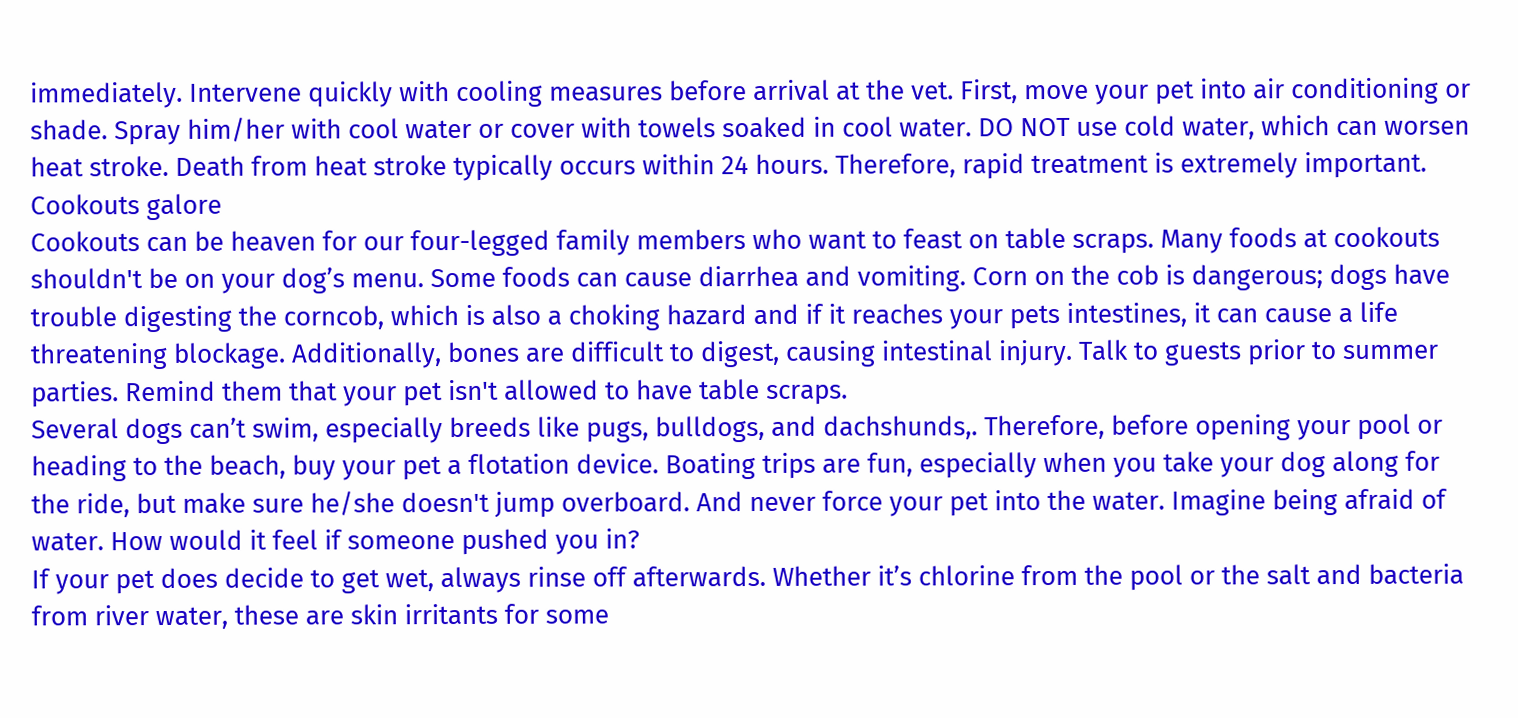immediately. Intervene quickly with cooling measures before arrival at the vet. First, move your pet into air conditioning or shade. Spray him/her with cool water or cover with towels soaked in cool water. DO NOT use cold water, which can worsen heat stroke. Death from heat stroke typically occurs within 24 hours. Therefore, rapid treatment is extremely important.
Cookouts galore
Cookouts can be heaven for our four-legged family members who want to feast on table scraps. Many foods at cookouts shouldn't be on your dog’s menu. Some foods can cause diarrhea and vomiting. Corn on the cob is dangerous; dogs have trouble digesting the corncob, which is also a choking hazard and if it reaches your pets intestines, it can cause a life threatening blockage. Additionally, bones are difficult to digest, causing intestinal injury. Talk to guests prior to summer parties. Remind them that your pet isn't allowed to have table scraps.
Several dogs can’t swim, especially breeds like pugs, bulldogs, and dachshunds,. Therefore, before opening your pool or heading to the beach, buy your pet a flotation device. Boating trips are fun, especially when you take your dog along for the ride, but make sure he/she doesn't jump overboard. And never force your pet into the water. Imagine being afraid of water. How would it feel if someone pushed you in?
If your pet does decide to get wet, always rinse off afterwards. Whether it’s chlorine from the pool or the salt and bacteria from river water, these are skin irritants for some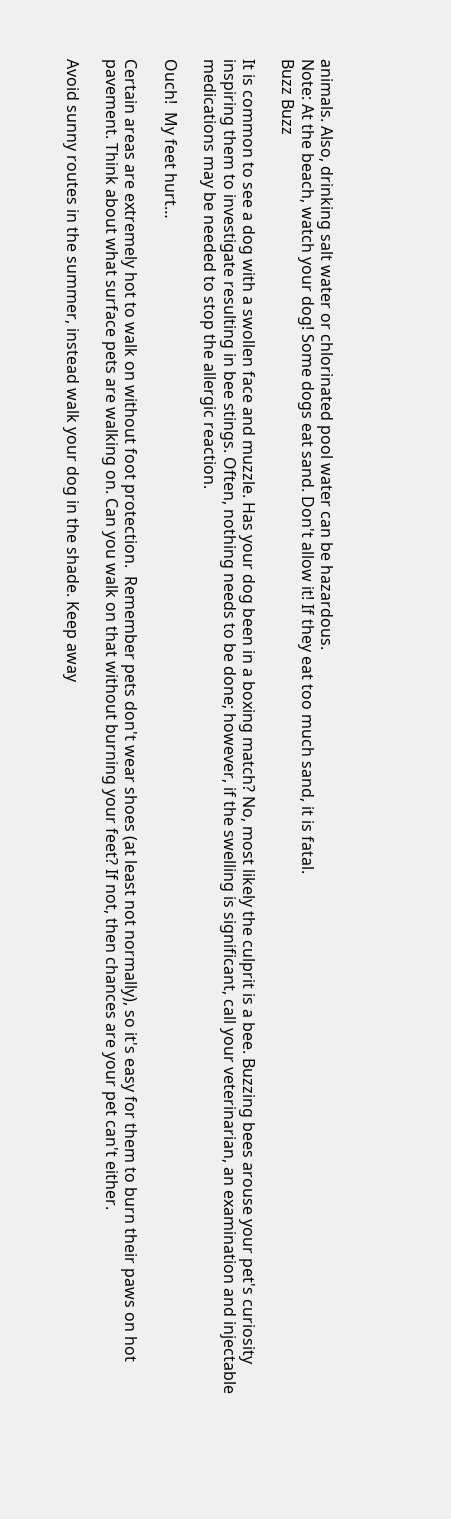animals. Also, drinking salt water or chlorinated pool water can be hazardous.
Note: At the beach, watch your dog! Some dogs eat sand. Don't allow it! If they eat too much sand, it is fatal.
Buzz Buzz

It is common to see a dog with a swollen face and muzzle. Has your dog been in a boxing match? No, most likely the culprit is a bee. Buzzing bees arouse your pet's curiosity inspiring them to investigate resulting in bee stings. Often, nothing needs to be done; however, if the swelling is significant, call your veterinarian, an examination and injectable medications may be needed to stop the allergic reaction.

Ouch!  My feet hurt…

Certain areas are extremely hot to walk on without foot protection.  Remember pets don't wear shoes (at least not normally), so it's easy for them to burn their paws on hot pavement. Think about what surface pets are walking on. Can you walk on that without burning your feet? If not, then chances are your pet can't either.

Avoid sunny routes in the summer, instead walk your dog in the shade. Keep away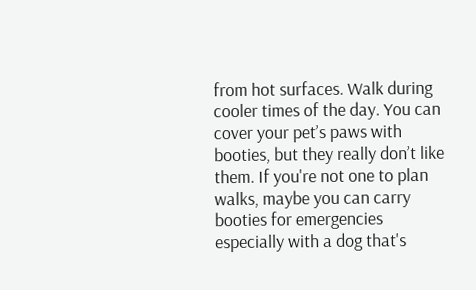from hot surfaces. Walk during cooler times of the day. You can cover your pet’s paws with booties, but they really don’t like them. If you're not one to plan walks, maybe you can carry booties for emergencies especially with a dog that's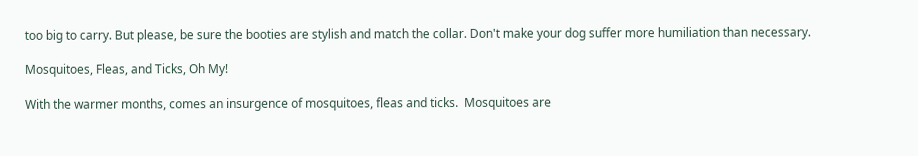too big to carry. But please, be sure the booties are stylish and match the collar. Don't make your dog suffer more humiliation than necessary.

Mosquitoes, Fleas, and Ticks, Oh My!

With the warmer months, comes an insurgence of mosquitoes, fleas and ticks.  Mosquitoes are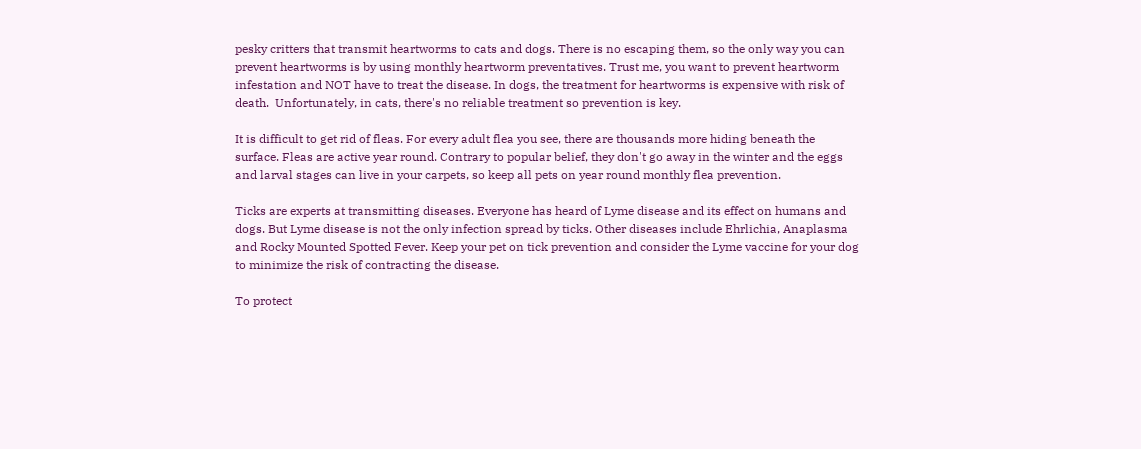pesky critters that transmit heartworms to cats and dogs. There is no escaping them, so the only way you can prevent heartworms is by using monthly heartworm preventatives. Trust me, you want to prevent heartworm infestation and NOT have to treat the disease. In dogs, the treatment for heartworms is expensive with risk of death.  Unfortunately, in cats, there's no reliable treatment so prevention is key.

It is difficult to get rid of fleas. For every adult flea you see, there are thousands more hiding beneath the surface. Fleas are active year round. Contrary to popular belief, they don't go away in the winter and the eggs and larval stages can live in your carpets, so keep all pets on year round monthly flea prevention.

Ticks are experts at transmitting diseases. Everyone has heard of Lyme disease and its effect on humans and dogs. But Lyme disease is not the only infection spread by ticks. Other diseases include Ehrlichia, Anaplasma and Rocky Mounted Spotted Fever. Keep your pet on tick prevention and consider the Lyme vaccine for your dog to minimize the risk of contracting the disease.

To protect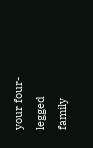your four-legged family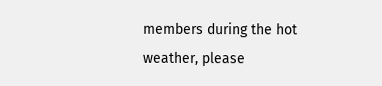members during the hot weather, please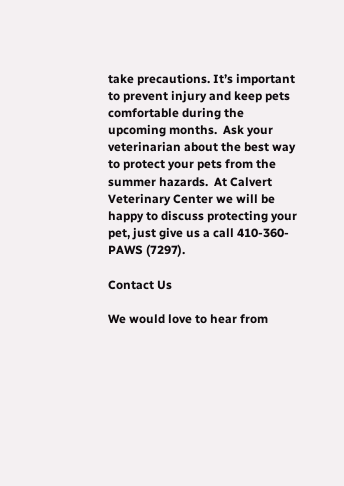take precautions. It’s important to prevent injury and keep pets comfortable during the upcoming months.  Ask your veterinarian about the best way to protect your pets from the summer hazards.  At Calvert Veterinary Center we will be happy to discuss protecting your pet, just give us a call 410-360-PAWS (7297).

Contact Us

We would love to hear from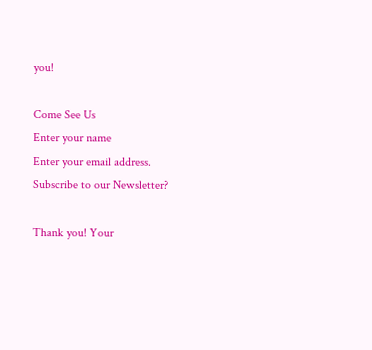you!

Come See Us
Enter your name
Enter your email address.
Subscribe to our Newsletter?

Thank you! Your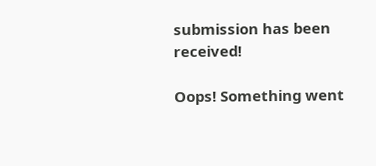submission has been received!

Oops! Something went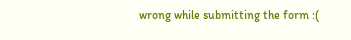wrong while submitting the form :(